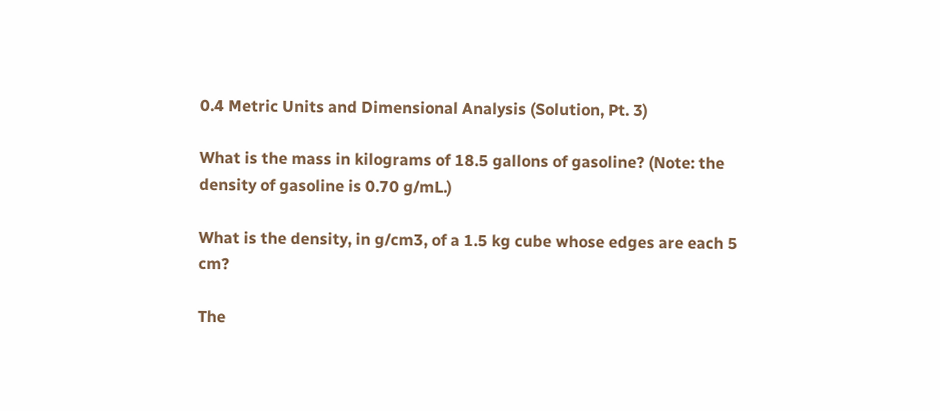0.4 Metric Units and Dimensional Analysis (Solution, Pt. 3)

What is the mass in kilograms of 18.5 gallons of gasoline? (Note: the density of gasoline is 0.70 g/mL.)

What is the density, in g/cm3, of a 1.5 kg cube whose edges are each 5 cm?

The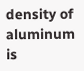density of aluminum is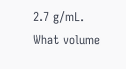2.7 g/mL. What volume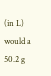(in L) would a 50.2 g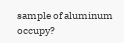sample of aluminum occupy?